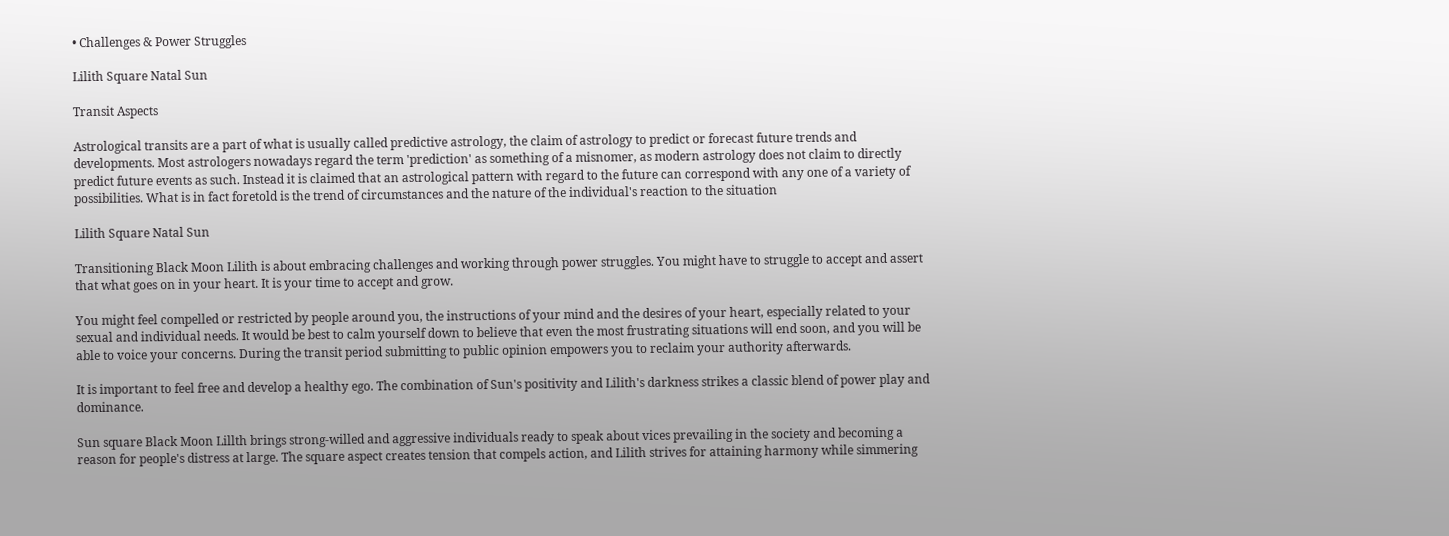• Challenges & Power Struggles

Lilith Square Natal Sun

Transit Aspects

Astrological transits are a part of what is usually called predictive astrology, the claim of astrology to predict or forecast future trends and developments. Most astrologers nowadays regard the term 'prediction' as something of a misnomer, as modern astrology does not claim to directly predict future events as such. Instead it is claimed that an astrological pattern with regard to the future can correspond with any one of a variety of possibilities. What is in fact foretold is the trend of circumstances and the nature of the individual's reaction to the situation

Lilith Square Natal Sun

Transitioning Black Moon Lilith is about embracing challenges and working through power struggles. You might have to struggle to accept and assert that what goes on in your heart. It is your time to accept and grow.

You might feel compelled or restricted by people around you, the instructions of your mind and the desires of your heart, especially related to your sexual and individual needs. It would be best to calm yourself down to believe that even the most frustrating situations will end soon, and you will be able to voice your concerns. During the transit period submitting to public opinion empowers you to reclaim your authority afterwards.

It is important to feel free and develop a healthy ego. The combination of Sun's positivity and Lilith's darkness strikes a classic blend of power play and dominance.

Sun square Black Moon Lillth brings strong-willed and aggressive individuals ready to speak about vices prevailing in the society and becoming a reason for people's distress at large. The square aspect creates tension that compels action, and Lilith strives for attaining harmony while simmering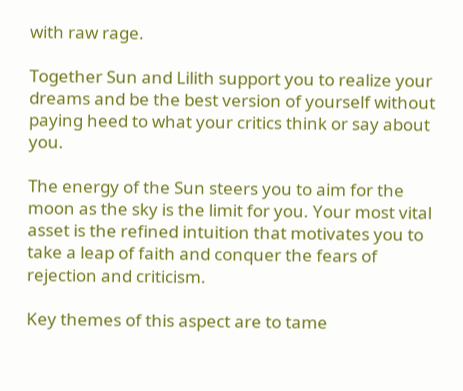with raw rage.

Together Sun and Lilith support you to realize your dreams and be the best version of yourself without paying heed to what your critics think or say about you.

The energy of the Sun steers you to aim for the moon as the sky is the limit for you. Your most vital asset is the refined intuition that motivates you to take a leap of faith and conquer the fears of rejection and criticism.

Key themes of this aspect are to tame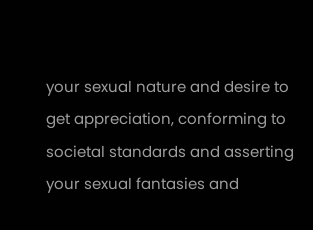your sexual nature and desire to get appreciation, conforming to societal standards and asserting your sexual fantasies and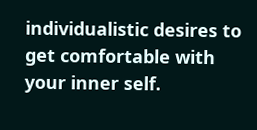individualistic desires to get comfortable with your inner self.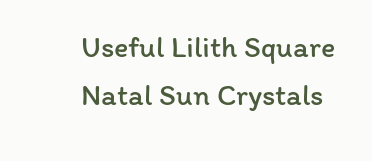Useful Lilith Square Natal Sun Crystals